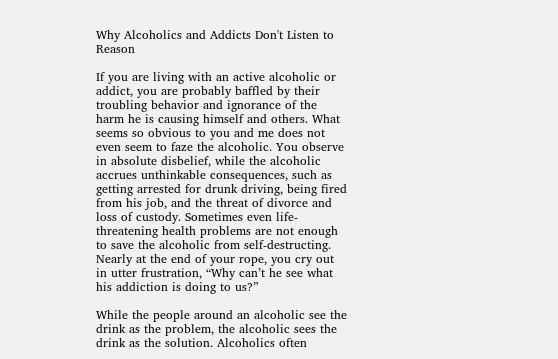Why Alcoholics and Addicts Don't Listen to Reason

If you are living with an active alcoholic or addict, you are probably baffled by their troubling behavior and ignorance of the harm he is causing himself and others. What seems so obvious to you and me does not even seem to faze the alcoholic. You observe in absolute disbelief, while the alcoholic accrues unthinkable consequences, such as getting arrested for drunk driving, being fired from his job, and the threat of divorce and loss of custody. Sometimes even life-threatening health problems are not enough to save the alcoholic from self-destructing. Nearly at the end of your rope, you cry out in utter frustration, “Why can’t he see what his addiction is doing to us?”

While the people around an alcoholic see the drink as the problem, the alcoholic sees the drink as the solution. Alcoholics often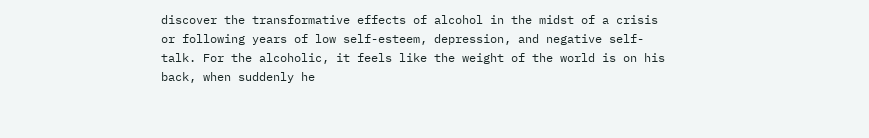discover the transformative effects of alcohol in the midst of a crisis or following years of low self-esteem, depression, and negative self-talk. For the alcoholic, it feels like the weight of the world is on his back, when suddenly he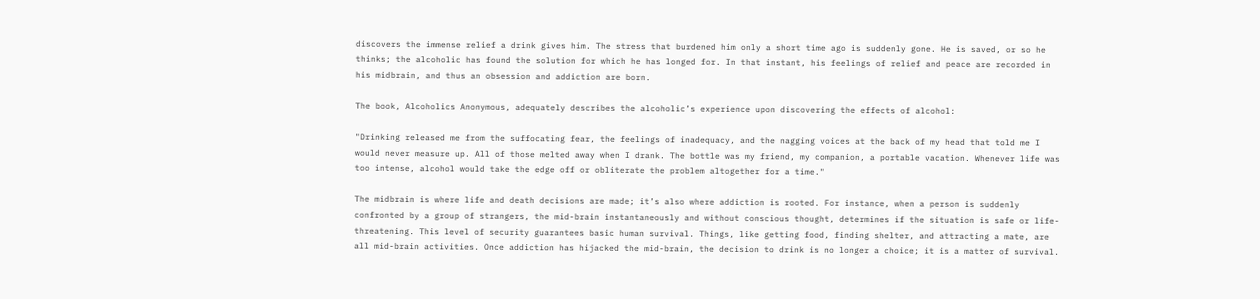discovers the immense relief a drink gives him. The stress that burdened him only a short time ago is suddenly gone. He is saved, or so he thinks; the alcoholic has found the solution for which he has longed for. In that instant, his feelings of relief and peace are recorded in his midbrain, and thus an obsession and addiction are born.

The book, Alcoholics Anonymous, adequately describes the alcoholic’s experience upon discovering the effects of alcohol:

"Drinking released me from the suffocating fear, the feelings of inadequacy, and the nagging voices at the back of my head that told me I would never measure up. All of those melted away when I drank. The bottle was my friend, my companion, a portable vacation. Whenever life was too intense, alcohol would take the edge off or obliterate the problem altogether for a time."

The midbrain is where life and death decisions are made; it’s also where addiction is rooted. For instance, when a person is suddenly confronted by a group of strangers, the mid-brain instantaneously and without conscious thought, determines if the situation is safe or life-threatening. This level of security guarantees basic human survival. Things, like getting food, finding shelter, and attracting a mate, are all mid-brain activities. Once addiction has hijacked the mid-brain, the decision to drink is no longer a choice; it is a matter of survival.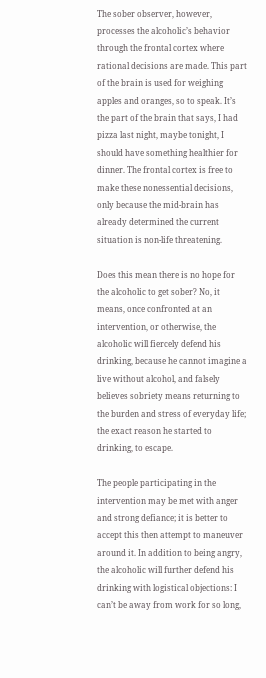The sober observer, however, processes the alcoholic’s behavior through the frontal cortex where rational decisions are made. This part of the brain is used for weighing apples and oranges, so to speak. It’s the part of the brain that says, I had pizza last night, maybe tonight, I should have something healthier for dinner. The frontal cortex is free to make these nonessential decisions, only because the mid-brain has already determined the current situation is non-life threatening.

Does this mean there is no hope for the alcoholic to get sober? No, it means, once confronted at an intervention, or otherwise, the alcoholic will fiercely defend his drinking, because he cannot imagine a live without alcohol, and falsely believes sobriety means returning to the burden and stress of everyday life; the exact reason he started to drinking, to escape.

The people participating in the intervention may be met with anger and strong defiance; it is better to accept this then attempt to maneuver around it. In addition to being angry, the alcoholic will further defend his drinking with logistical objections: I can’t be away from work for so long,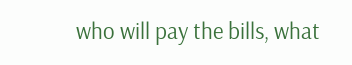who will pay the bills, what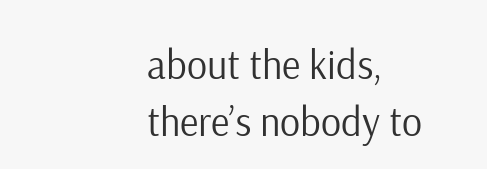about the kids, there’s nobody to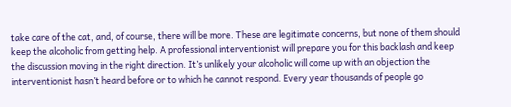take care of the cat, and, of course, there will be more. These are legitimate concerns, but none of them should keep the alcoholic from getting help. A professional interventionist will prepare you for this backlash and keep the discussion moving in the right direction. It’s unlikely your alcoholic will come up with an objection the interventionist hasn’t heard before or to which he cannot respond. Every year thousands of people go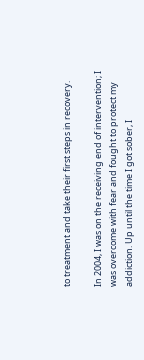to treatment and take their first steps in recovery.

In 2004, I was on the receiving end of intervention; I was overcome with fear and fought to protect my addiction. Up until the time I got sober, I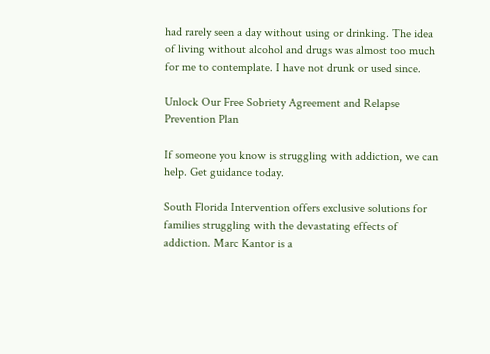had rarely seen a day without using or drinking. The idea of living without alcohol and drugs was almost too much for me to contemplate. I have not drunk or used since.

Unlock Our Free Sobriety Agreement and Relapse Prevention Plan

If someone you know is struggling with addiction, we can help. Get guidance today.

South Florida Intervention offers exclusive solutions for families struggling with the devastating effects of addiction. Marc Kantor is a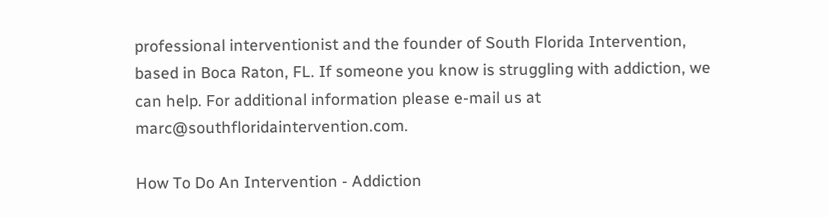professional interventionist and the founder of South Florida Intervention, based in Boca Raton, FL. If someone you know is struggling with addiction, we can help. For additional information please e-mail us at marc@southfloridaintervention.com.

How To Do An Intervention - Addiction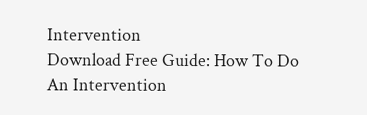Intervention
Download Free Guide: How To Do An Intervention